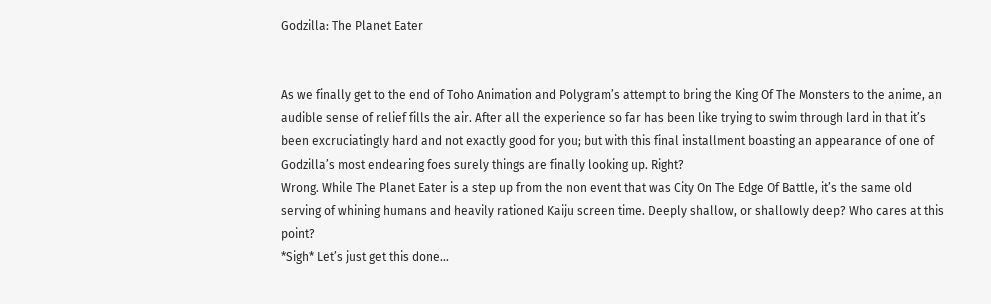Godzilla: The Planet Eater


As we finally get to the end of Toho Animation and Polygram’s attempt to bring the King Of The Monsters to the anime, an audible sense of relief fills the air. After all the experience so far has been like trying to swim through lard in that it’s been excruciatingly hard and not exactly good for you; but with this final installment boasting an appearance of one of Godzilla’s most endearing foes surely things are finally looking up. Right?
Wrong. While The Planet Eater is a step up from the non event that was City On The Edge Of Battle, it’s the same old serving of whining humans and heavily rationed Kaiju screen time. Deeply shallow, or shallowly deep? Who cares at this point?
*Sigh* Let’s just get this done…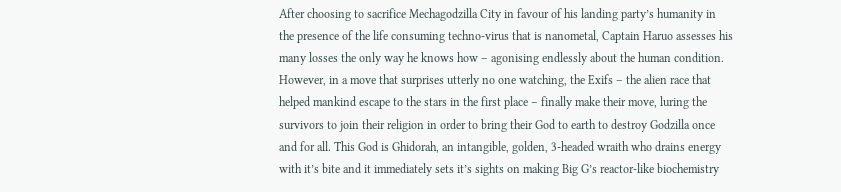After choosing to sacrifice Mechagodzilla City in favour of his landing party’s humanity in the presence of the life consuming techno-virus that is nanometal, Captain Haruo assesses his many losses the only way he knows how – agonising endlessly about the human condition. However, in a move that surprises utterly no one watching, the Exifs – the alien race that helped mankind escape to the stars in the first place – finally make their move, luring the survivors to join their religion in order to bring their God to earth to destroy Godzilla once and for all. This God is Ghidorah, an intangible, golden, 3-headed wraith who drains energy with it’s bite and it immediately sets it’s sights on making Big G’s reactor-like biochemistry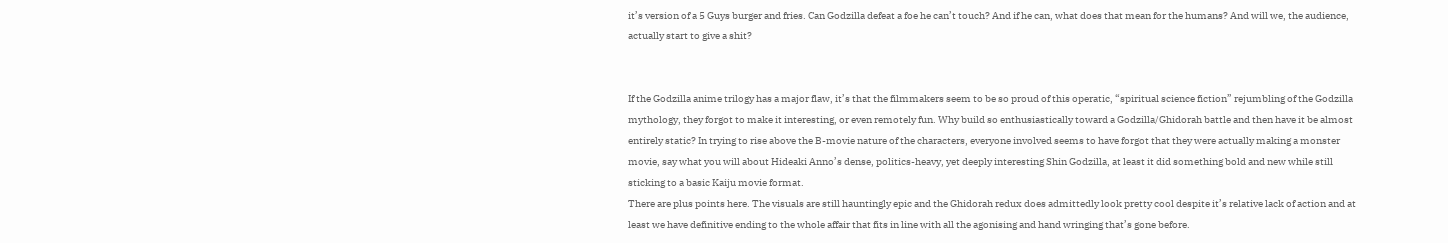it’s version of a 5 Guys burger and fries. Can Godzilla defeat a foe he can’t touch? And if he can, what does that mean for the humans? And will we, the audience, actually start to give a shit?


If the Godzilla anime trilogy has a major flaw, it’s that the filmmakers seem to be so proud of this operatic, “spiritual science fiction” rejumbling of the Godzilla mythology, they forgot to make it interesting, or even remotely fun. Why build so enthusiastically toward a Godzilla/Ghidorah battle and then have it be almost entirely static? In trying to rise above the B-movie nature of the characters, everyone involved seems to have forgot that they were actually making a monster movie, say what you will about Hideaki Anno’s dense, politics-heavy, yet deeply interesting Shin Godzilla, at least it did something bold and new while still sticking to a basic Kaiju movie format.
There are plus points here. The visuals are still hauntingly epic and the Ghidorah redux does admittedly look pretty cool despite it’s relative lack of action and at least we have definitive ending to the whole affair that fits in line with all the agonising and hand wringing that’s gone before.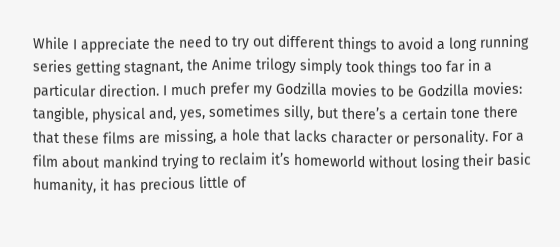While I appreciate the need to try out different things to avoid a long running series getting stagnant, the Anime trilogy simply took things too far in a particular direction. I much prefer my Godzilla movies to be Godzilla movies: tangible, physical and, yes, sometimes silly, but there’s a certain tone there that these films are missing, a hole that lacks character or personality. For a film about mankind trying to reclaim it’s homeworld without losing their basic humanity, it has precious little of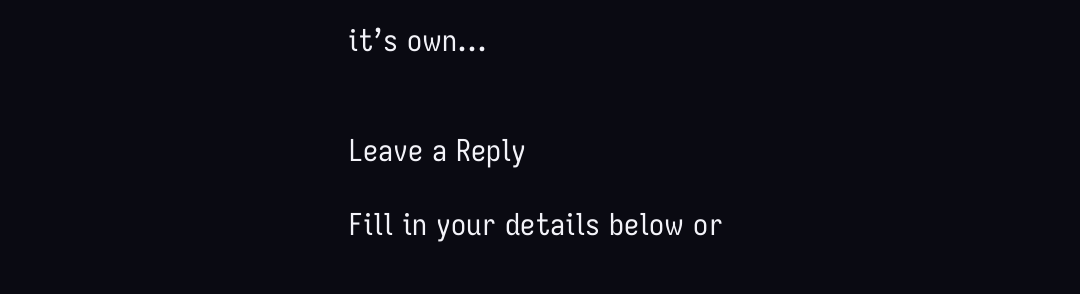it’s own…


Leave a Reply

Fill in your details below or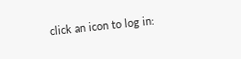click an icon to log in: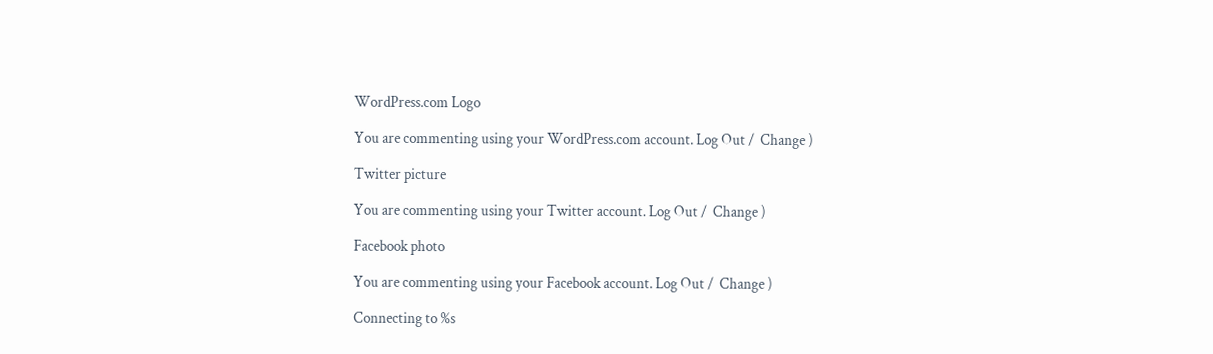WordPress.com Logo

You are commenting using your WordPress.com account. Log Out /  Change )

Twitter picture

You are commenting using your Twitter account. Log Out /  Change )

Facebook photo

You are commenting using your Facebook account. Log Out /  Change )

Connecting to %s